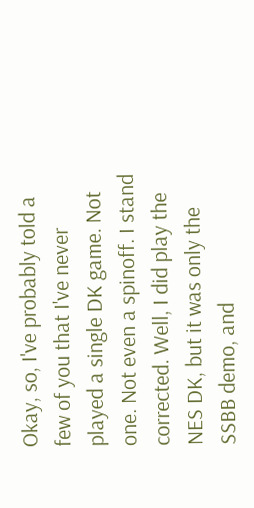Okay, so, I've probably told a few of you that I've never played a single DK game. Not one. Not even a spinoff. I stand corrected. Well, I did play the NES DK, but it was only the SSBB demo, and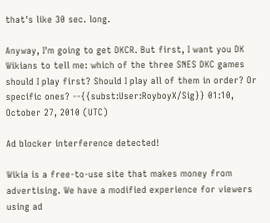that's like 30 sec. long.

Anyway, I'm going to get DKCR. But first, I want you DK Wikians to tell me: which of the three SNES DKC games should I play first? Should I play all of them in order? Or specific ones? --{{subst:User:RoyboyX/Sig}} 01:10, October 27, 2010 (UTC)

Ad blocker interference detected!

Wikia is a free-to-use site that makes money from advertising. We have a modified experience for viewers using ad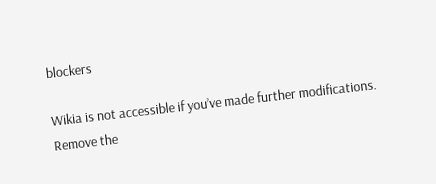blockers

Wikia is not accessible if you’ve made further modifications. Remove the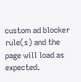custom ad blocker rule(s) and the page will load as expected.